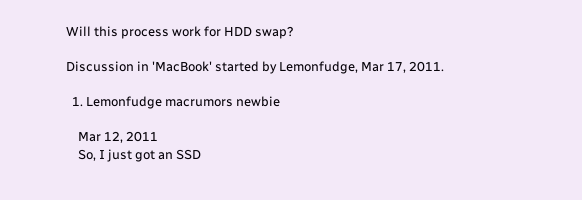Will this process work for HDD swap?

Discussion in 'MacBook' started by Lemonfudge, Mar 17, 2011.

  1. Lemonfudge macrumors newbie

    Mar 12, 2011
    So, I just got an SSD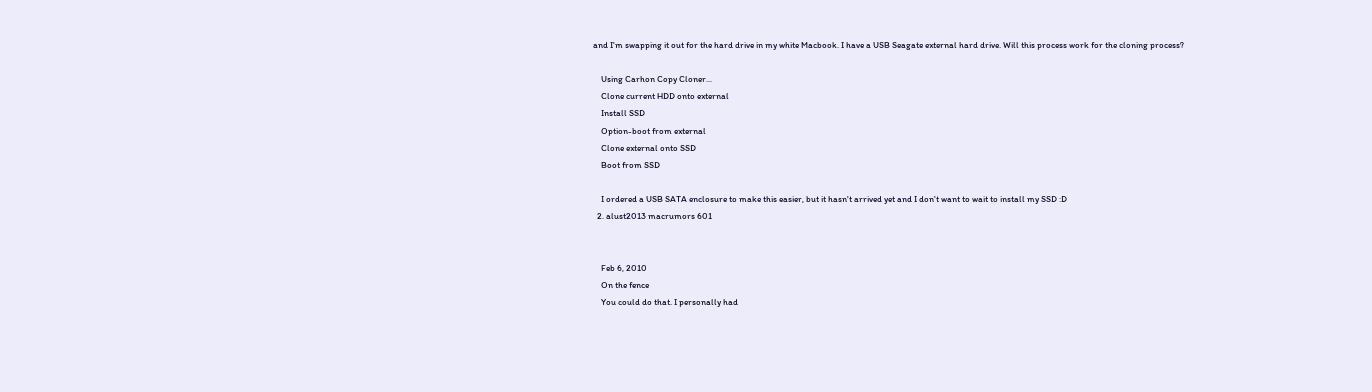and I'm swapping it out for the hard drive in my white Macbook. I have a USB Seagate external hard drive. Will this process work for the cloning process?

    Using Carhon Copy Cloner...
    Clone current HDD onto external
    Install SSD
    Option-boot from external
    Clone external onto SSD
    Boot from SSD

    I ordered a USB SATA enclosure to make this easier, but it hasn't arrived yet and I don't want to wait to install my SSD :D
  2. alust2013 macrumors 601


    Feb 6, 2010
    On the fence
    You could do that. I personally had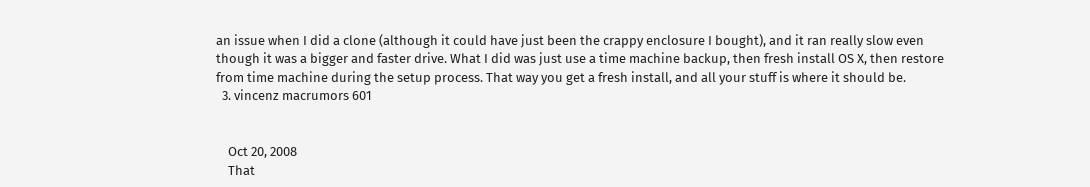an issue when I did a clone (although it could have just been the crappy enclosure I bought), and it ran really slow even though it was a bigger and faster drive. What I did was just use a time machine backup, then fresh install OS X, then restore from time machine during the setup process. That way you get a fresh install, and all your stuff is where it should be.
  3. vincenz macrumors 601


    Oct 20, 2008
    That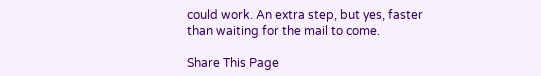could work. An extra step, but yes, faster than waiting for the mail to come.

Share This Page